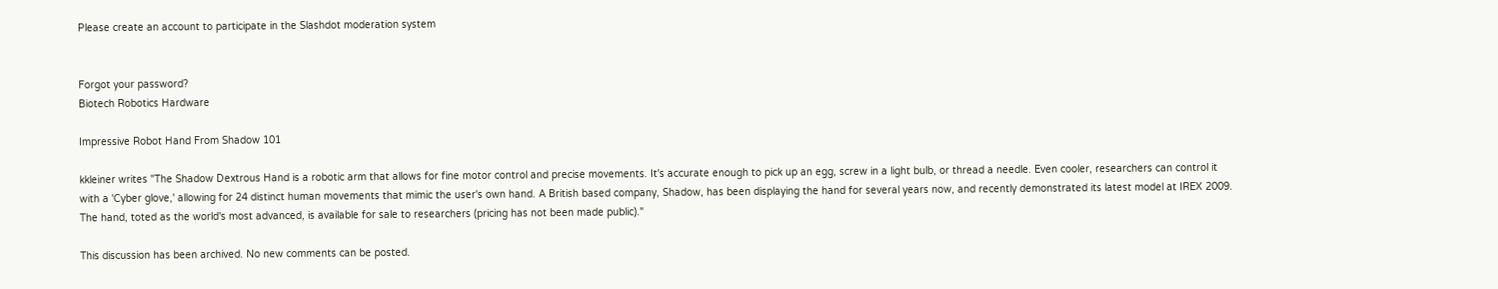Please create an account to participate in the Slashdot moderation system


Forgot your password?
Biotech Robotics Hardware

Impressive Robot Hand From Shadow 101

kkleiner writes "The Shadow Dextrous Hand is a robotic arm that allows for fine motor control and precise movements. It's accurate enough to pick up an egg, screw in a light bulb, or thread a needle. Even cooler, researchers can control it with a 'Cyber glove,' allowing for 24 distinct human movements that mimic the user's own hand. A British based company, Shadow, has been displaying the hand for several years now, and recently demonstrated its latest model at IREX 2009. The hand, toted as the world's most advanced, is available for sale to researchers (pricing has not been made public)."

This discussion has been archived. No new comments can be posted.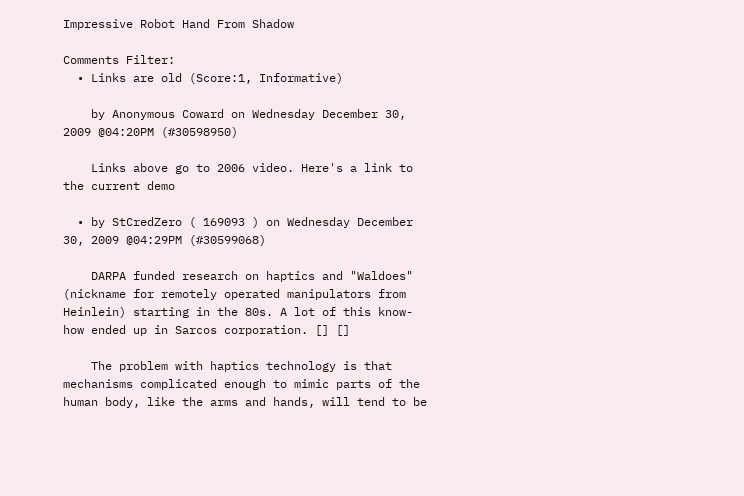Impressive Robot Hand From Shadow

Comments Filter:
  • Links are old (Score:1, Informative)

    by Anonymous Coward on Wednesday December 30, 2009 @04:20PM (#30598950)

    Links above go to 2006 video. Here's a link to the current demo

  • by StCredZero ( 169093 ) on Wednesday December 30, 2009 @04:29PM (#30599068)

    DARPA funded research on haptics and "Waldoes" (nickname for remotely operated manipulators from Heinlein) starting in the 80s. A lot of this know-how ended up in Sarcos corporation. [] []

    The problem with haptics technology is that mechanisms complicated enough to mimic parts of the human body, like the arms and hands, will tend to be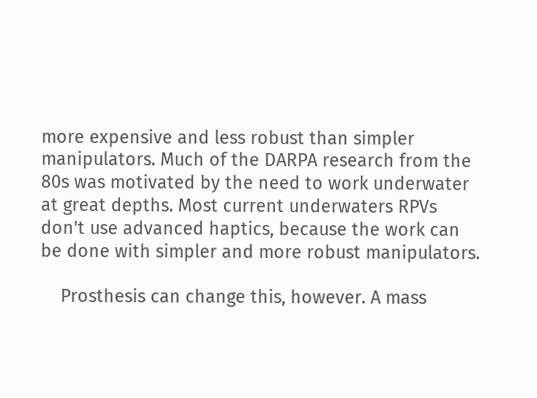more expensive and less robust than simpler manipulators. Much of the DARPA research from the 80s was motivated by the need to work underwater at great depths. Most current underwaters RPVs don't use advanced haptics, because the work can be done with simpler and more robust manipulators.

    Prosthesis can change this, however. A mass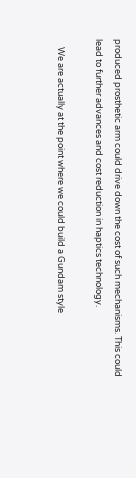produced prosthetic arm could drive down the cost of such mechanisms. This could lead to further advances and cost reduction in haptics technology.

    We are actually at the point where we could build a Gundam style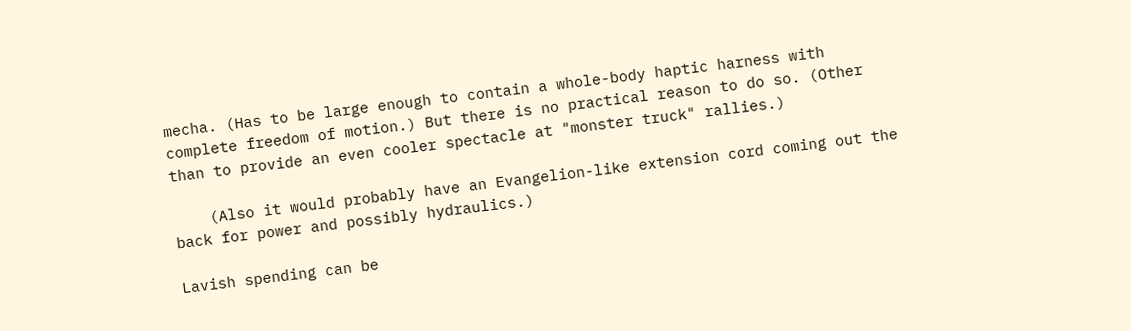mecha. (Has to be large enough to contain a whole-body haptic harness with complete freedom of motion.) But there is no practical reason to do so. (Other than to provide an even cooler spectacle at "monster truck" rallies.)

    (Also it would probably have an Evangelion-like extension cord coming out the back for power and possibly hydraulics.)

Lavish spending can be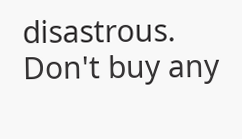disastrous. Don't buy any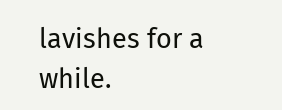lavishes for a while.